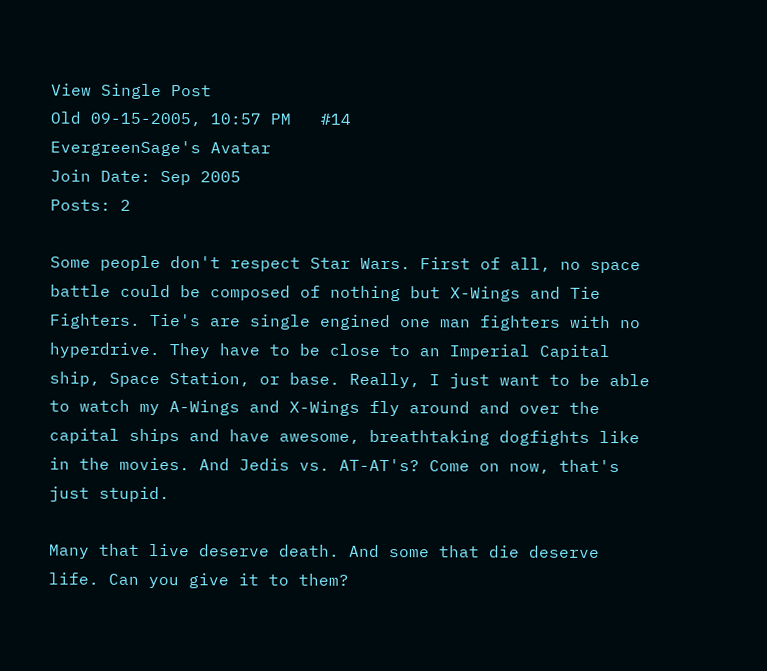View Single Post
Old 09-15-2005, 10:57 PM   #14
EvergreenSage's Avatar
Join Date: Sep 2005
Posts: 2

Some people don't respect Star Wars. First of all, no space battle could be composed of nothing but X-Wings and Tie Fighters. Tie's are single engined one man fighters with no hyperdrive. They have to be close to an Imperial Capital ship, Space Station, or base. Really, I just want to be able to watch my A-Wings and X-Wings fly around and over the capital ships and have awesome, breathtaking dogfights like in the movies. And Jedis vs. AT-AT's? Come on now, that's just stupid.

Many that live deserve death. And some that die deserve life. Can you give it to them?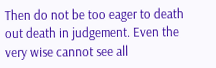Then do not be too eager to death out death in judgement. Even the very wise cannot see all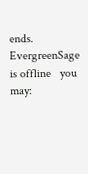ends.
EvergreenSage is offline   you may: